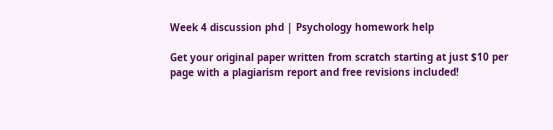Week 4 discussion phd | Psychology homework help

Get your original paper written from scratch starting at just $10 per page with a plagiarism report and free revisions included!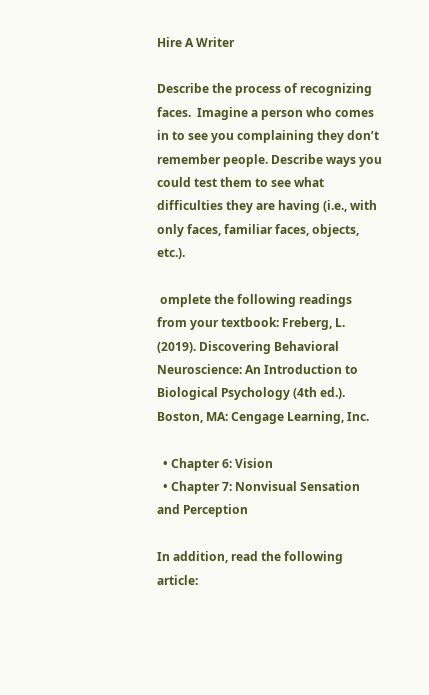Hire A Writer

Describe the process of recognizing faces.  Imagine a person who comes in to see you complaining they don’t remember people. Describe ways you could test them to see what difficulties they are having (i.e., with only faces, familiar faces, objects, etc.).

 omplete the following readings from your textbook: Freberg, L. (2019). Discovering Behavioral Neuroscience: An Introduction to Biological Psychology (4th ed.). Boston, MA: Cengage Learning, Inc.

  • Chapter 6: Vision
  • Chapter 7: Nonvisual Sensation and Perception

In addition, read the following article: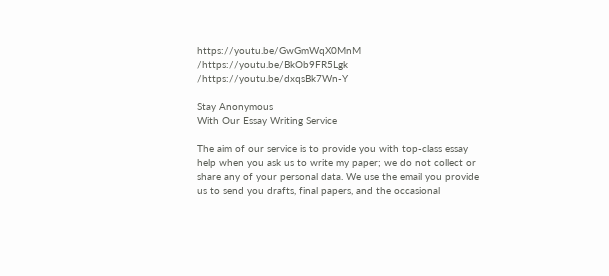https://youtu.be/GwGmWqX0MnM /https://youtu.be/BkOb9FR5Lgk /https://youtu.be/dxqsBk7Wn-Y

Stay Anonymous
With Our Essay Writing Service

The aim of our service is to provide you with top-class essay help when you ask us to write my paper; we do not collect or share any of your personal data. We use the email you provide us to send you drafts, final papers, and the occasional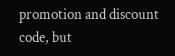promotion and discount code, but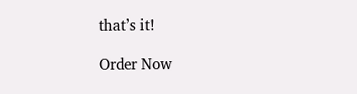that’s it!

Order Now